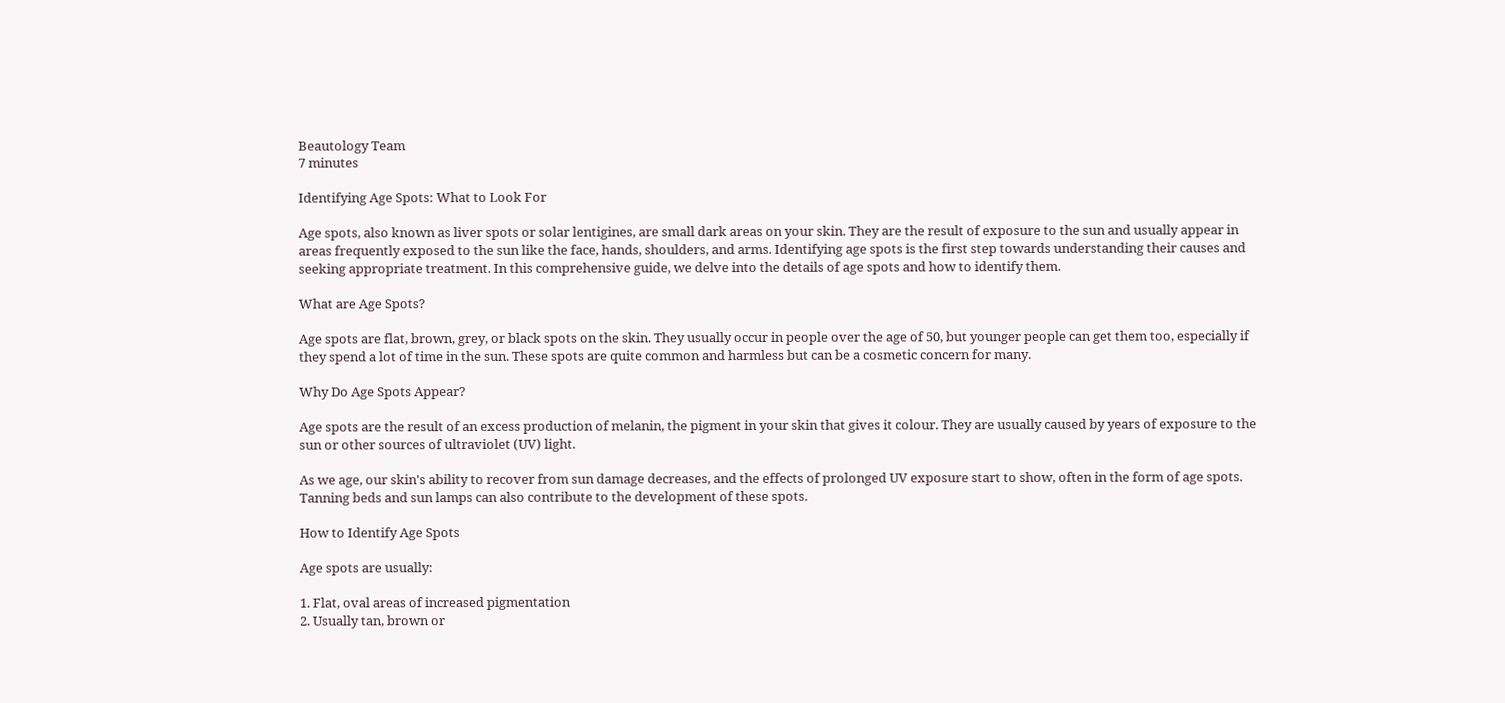Beautology Team
7 minutes

Identifying Age Spots: What to Look For

Age spots, also known as liver spots or solar lentigines, are small dark areas on your skin. They are the result of exposure to the sun and usually appear in areas frequently exposed to the sun like the face, hands, shoulders, and arms. Identifying age spots is the first step towards understanding their causes and seeking appropriate treatment. In this comprehensive guide, we delve into the details of age spots and how to identify them.

What are Age Spots?

Age spots are flat, brown, grey, or black spots on the skin. They usually occur in people over the age of 50, but younger people can get them too, especially if they spend a lot of time in the sun. These spots are quite common and harmless but can be a cosmetic concern for many.

Why Do Age Spots Appear?

Age spots are the result of an excess production of melanin, the pigment in your skin that gives it colour. They are usually caused by years of exposure to the sun or other sources of ultraviolet (UV) light.

As we age, our skin's ability to recover from sun damage decreases, and the effects of prolonged UV exposure start to show, often in the form of age spots. Tanning beds and sun lamps can also contribute to the development of these spots.

How to Identify Age Spots

Age spots are usually:

1. Flat, oval areas of increased pigmentation
2. Usually tan, brown or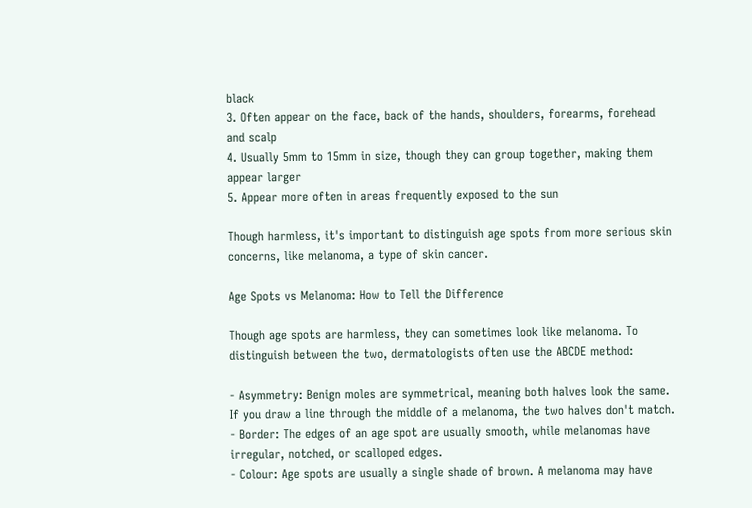black
3. Often appear on the face, back of the hands, shoulders, forearms, forehead and scalp
4. Usually 5mm to 15mm in size, though they can group together, making them appear larger
5. Appear more often in areas frequently exposed to the sun

Though harmless, it's important to distinguish age spots from more serious skin concerns, like melanoma, a type of skin cancer.

Age Spots vs Melanoma: How to Tell the Difference

Though age spots are harmless, they can sometimes look like melanoma. To distinguish between the two, dermatologists often use the ABCDE method:

- Asymmetry: Benign moles are symmetrical, meaning both halves look the same. If you draw a line through the middle of a melanoma, the two halves don't match.
- Border: The edges of an age spot are usually smooth, while melanomas have irregular, notched, or scalloped edges.
- Colour: Age spots are usually a single shade of brown. A melanoma may have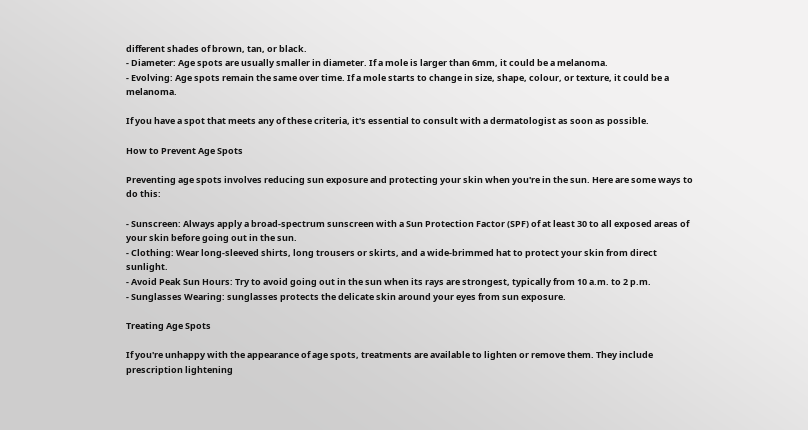different shades of brown, tan, or black.
- Diameter: Age spots are usually smaller in diameter. If a mole is larger than 6mm, it could be a melanoma.
- Evolving: Age spots remain the same over time. If a mole starts to change in size, shape, colour, or texture, it could be a melanoma.

If you have a spot that meets any of these criteria, it's essential to consult with a dermatologist as soon as possible.

How to Prevent Age Spots

Preventing age spots involves reducing sun exposure and protecting your skin when you're in the sun. Here are some ways to do this:

- Sunscreen: Always apply a broad-spectrum sunscreen with a Sun Protection Factor (SPF) of at least 30 to all exposed areas of your skin before going out in the sun.
- Clothing: Wear long-sleeved shirts, long trousers or skirts, and a wide-brimmed hat to protect your skin from direct sunlight.
- Avoid Peak Sun Hours: Try to avoid going out in the sun when its rays are strongest, typically from 10 a.m. to 2 p.m.
- Sunglasses Wearing: sunglasses protects the delicate skin around your eyes from sun exposure.

Treating Age Spots

If you're unhappy with the appearance of age spots, treatments are available to lighten or remove them. They include prescription lightening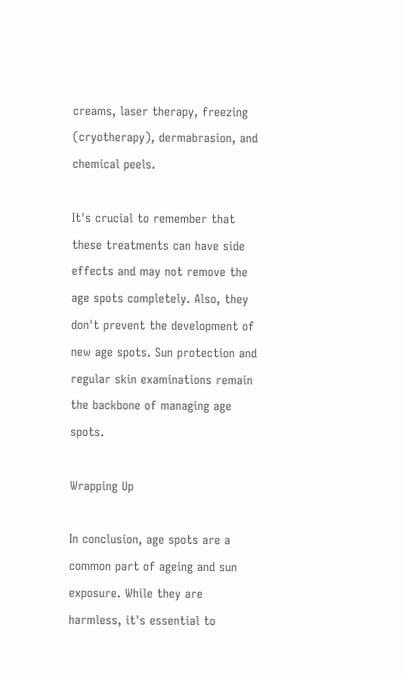creams, laser therapy, freezing (cryotherapy), dermabrasion, and chemical peels.

It's crucial to remember that these treatments can have side effects and may not remove the age spots completely. Also, they don't prevent the development of new age spots. Sun protection and regular skin examinations remain the backbone of managing age spots.

Wrapping Up

In conclusion, age spots are a common part of ageing and sun exposure. While they are harmless, it's essential to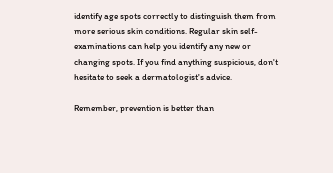identify age spots correctly to distinguish them from more serious skin conditions. Regular skin self-examinations can help you identify any new or changing spots. If you find anything suspicious, don't hesitate to seek a dermatologist's advice.

Remember, prevention is better than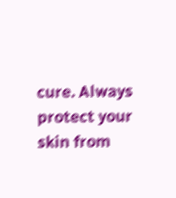cure. Always protect your skin from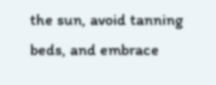the sun, avoid tanning beds, and embrace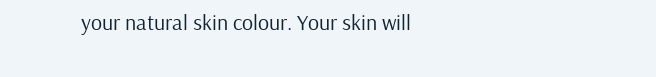your natural skin colour. Your skin will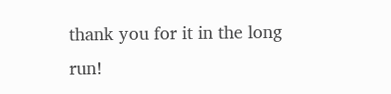thank you for it in the long run!